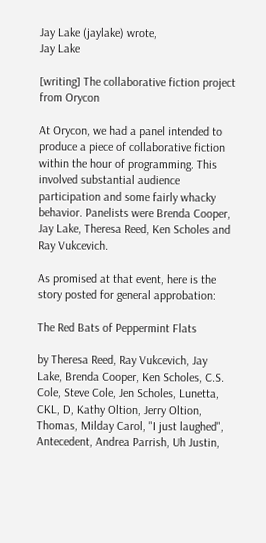Jay Lake (jaylake) wrote,
Jay Lake

[writing] The collaborative fiction project from Orycon

At Orycon, we had a panel intended to produce a piece of collaborative fiction within the hour of programming. This involved substantial audience participation and some fairly whacky behavior. Panelists were Brenda Cooper, Jay Lake, Theresa Reed, Ken Scholes and Ray Vukcevich.

As promised at that event, here is the story posted for general approbation:

The Red Bats of Peppermint Flats

by Theresa Reed, Ray Vukcevich, Jay Lake, Brenda Cooper, Ken Scholes, C.S. Cole, Steve Cole, Jen Scholes, Lunetta, CKL, D, Kathy Oltion, Jerry Oltion, Thomas, Milday Carol, "I just laughed", Antecedent, Andrea Parrish, Uh Justin,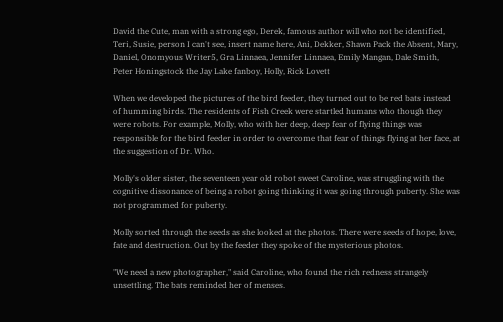David the Cute, man with a strong ego, Derek, famous author will who not be identified, Teri, Susie, person I can't see, insert name here, Ani, Dekker, Shawn Pack the Absent, Mary, Daniel, Onomyous Writer5, Gra Linnaea, Jennifer Linnaea, Emily Mangan, Dale Smith, Peter Honingstock the Jay Lake fanboy, Holly, Rick Lovett

When we developed the pictures of the bird feeder, they turned out to be red bats instead of humming birds. The residents of Fish Creek were startled humans who though they were robots. For example, Molly, who with her deep, deep fear of flying things was responsible for the bird feeder in order to overcome that fear of things flying at her face, at the suggestion of Dr. Who.

Molly's older sister, the seventeen year old robot sweet Caroline, was struggling with the cognitive dissonance of being a robot going thinking it was going through puberty. She was not programmed for puberty.

Molly sorted through the seeds as she looked at the photos. There were seeds of hope, love, fate and destruction. Out by the feeder they spoke of the mysterious photos.

"We need a new photographer," said Caroline, who found the rich redness strangely unsettling. The bats reminded her of menses.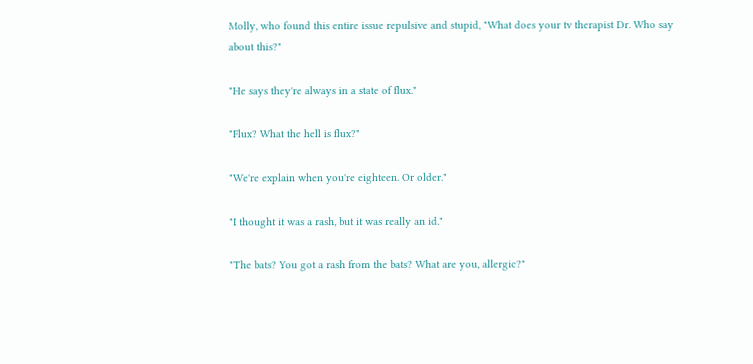Molly, who found this entire issue repulsive and stupid, "What does your tv therapist Dr. Who say about this?"

"He says they're always in a state of flux."

"Flux? What the hell is flux?"

"We're explain when you're eighteen. Or older."

"I thought it was a rash, but it was really an id."

"The bats? You got a rash from the bats? What are you, allergic?"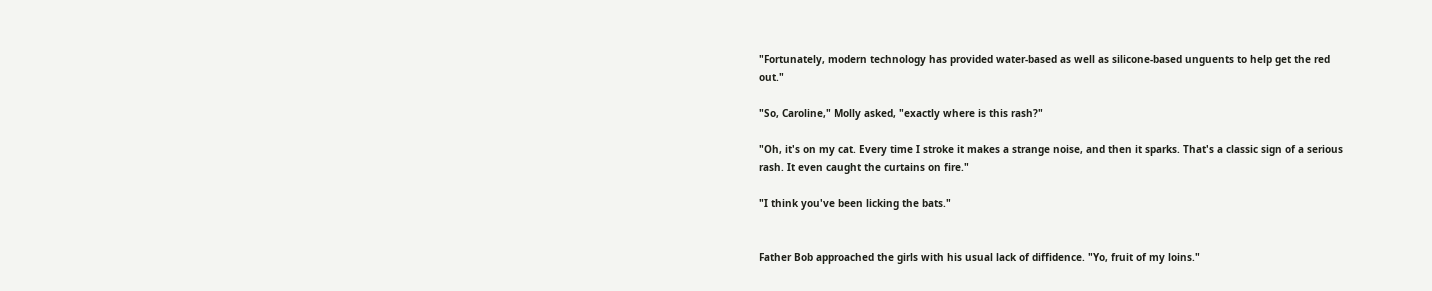"Fortunately, modern technology has provided water-based as well as silicone-based unguents to help get the red out."

"So, Caroline," Molly asked, "exactly where is this rash?"

"Oh, it's on my cat. Every time I stroke it makes a strange noise, and then it sparks. That's a classic sign of a serious rash. It even caught the curtains on fire."

"I think you've been licking the bats."


Father Bob approached the girls with his usual lack of diffidence. "Yo, fruit of my loins."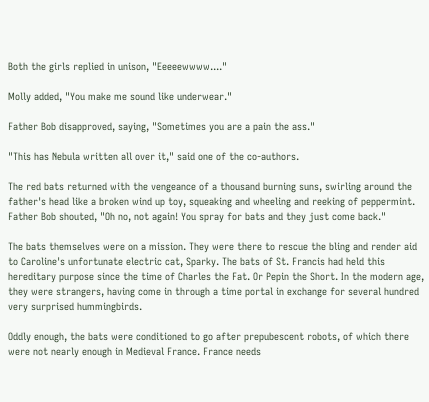Both the girls replied in unison, "Eeeeewwww...."

Molly added, "You make me sound like underwear."

Father Bob disapproved, saying, "Sometimes you are a pain the ass."

"This has Nebula written all over it," said one of the co-authors.

The red bats returned with the vengeance of a thousand burning suns, swirling around the father's head like a broken wind up toy, squeaking and wheeling and reeking of peppermint. Father Bob shouted, "Oh no, not again! You spray for bats and they just come back."

The bats themselves were on a mission. They were there to rescue the bling and render aid to Caroline's unfortunate electric cat, Sparky. The bats of St. Francis had held this hereditary purpose since the time of Charles the Fat. Or Pepin the Short. In the modern age, they were strangers, having come in through a time portal in exchange for several hundred very surprised hummingbirds.

Oddly enough, the bats were conditioned to go after prepubescent robots, of which there were not nearly enough in Medieval France. France needs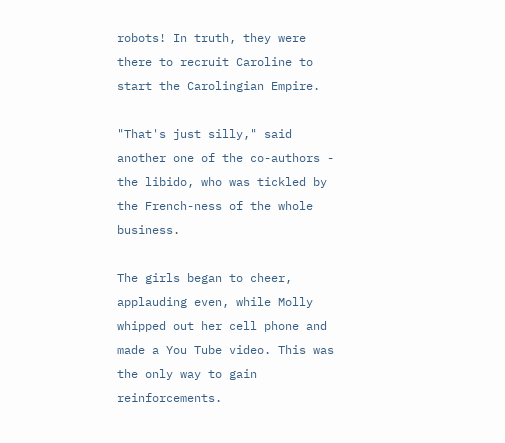robots! In truth, they were there to recruit Caroline to start the Carolingian Empire.

"That's just silly," said another one of the co-authors - the libido, who was tickled by the French-ness of the whole business.

The girls began to cheer, applauding even, while Molly whipped out her cell phone and made a You Tube video. This was the only way to gain reinforcements.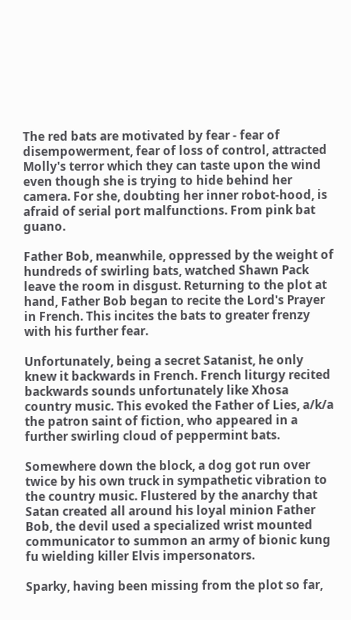The red bats are motivated by fear - fear of disempowerment, fear of loss of control, attracted Molly's terror which they can taste upon the wind even though she is trying to hide behind her camera. For she, doubting her inner robot-hood, is afraid of serial port malfunctions. From pink bat guano.

Father Bob, meanwhile, oppressed by the weight of hundreds of swirling bats, watched Shawn Pack leave the room in disgust. Returning to the plot at hand, Father Bob began to recite the Lord's Prayer in French. This incites the bats to greater frenzy with his further fear.

Unfortunately, being a secret Satanist, he only knew it backwards in French. French liturgy recited backwards sounds unfortunately like Xhosa country music. This evoked the Father of Lies, a/k/a the patron saint of fiction, who appeared in a further swirling cloud of peppermint bats.

Somewhere down the block, a dog got run over twice by his own truck in sympathetic vibration to the country music. Flustered by the anarchy that Satan created all around his loyal minion Father Bob, the devil used a specialized wrist mounted communicator to summon an army of bionic kung fu wielding killer Elvis impersonators.

Sparky, having been missing from the plot so far,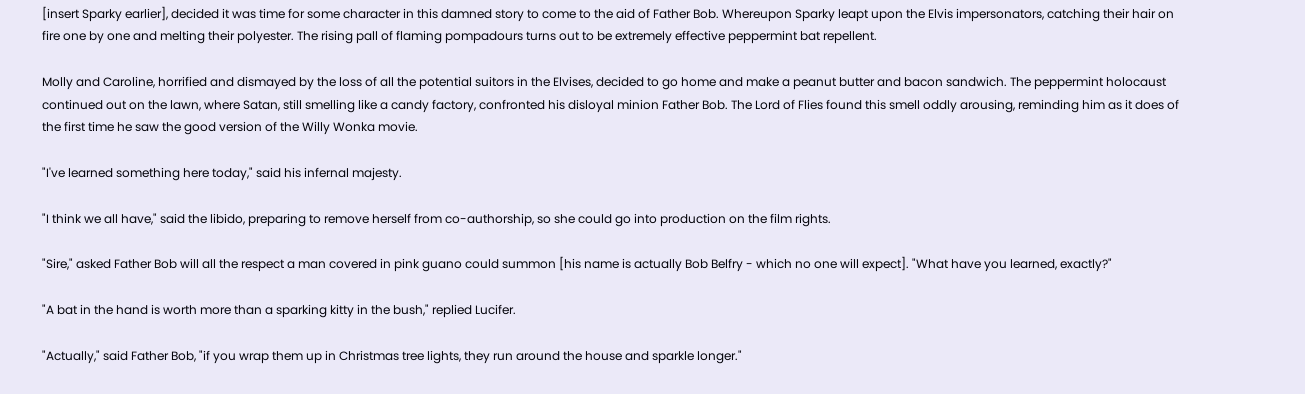[insert Sparky earlier], decided it was time for some character in this damned story to come to the aid of Father Bob. Whereupon Sparky leapt upon the Elvis impersonators, catching their hair on fire one by one and melting their polyester. The rising pall of flaming pompadours turns out to be extremely effective peppermint bat repellent.

Molly and Caroline, horrified and dismayed by the loss of all the potential suitors in the Elvises, decided to go home and make a peanut butter and bacon sandwich. The peppermint holocaust continued out on the lawn, where Satan, still smelling like a candy factory, confronted his disloyal minion Father Bob. The Lord of Flies found this smell oddly arousing, reminding him as it does of the first time he saw the good version of the Willy Wonka movie.

"I've learned something here today," said his infernal majesty.

"I think we all have," said the libido, preparing to remove herself from co-authorship, so she could go into production on the film rights.

"Sire," asked Father Bob will all the respect a man covered in pink guano could summon [his name is actually Bob Belfry - which no one will expect]. "What have you learned, exactly?"

"A bat in the hand is worth more than a sparking kitty in the bush," replied Lucifer.

"Actually," said Father Bob, "if you wrap them up in Christmas tree lights, they run around the house and sparkle longer."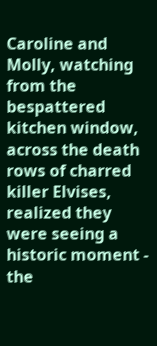Caroline and Molly, watching from the bespattered kitchen window, across the death rows of charred killer Elvises, realized they were seeing a historic moment - the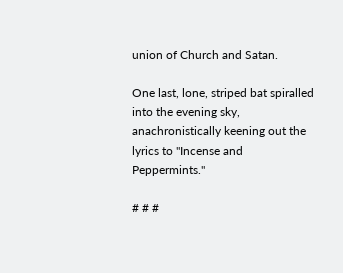union of Church and Satan.

One last, lone, striped bat spiralled into the evening sky, anachronistically keening out the lyrics to "Incense and Peppermints."

# # #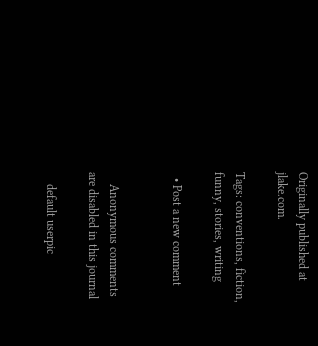Originally published at jlake.com.

Tags: conventions, fiction, funny, stories, writing

  • Post a new comment


    Anonymous comments are disabled in this journal

    default userpic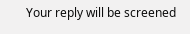Your reply will be screened